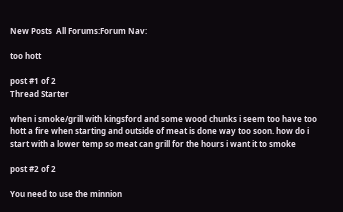New Posts  All Forums:Forum Nav:

too hott

post #1 of 2
Thread Starter

when i smoke/grill with kingsford and some wood chunks i seem too have too hott a fire when starting and outside of meat is done way too soon. how do i start with a lower temp so meat can grill for the hours i want it to smoke

post #2 of 2

You need to use the minnion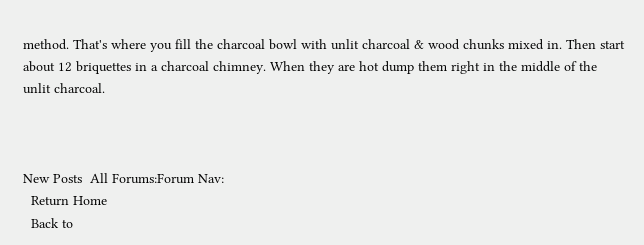method. That's where you fill the charcoal bowl with unlit charcoal & wood chunks mixed in. Then start about 12 briquettes in a charcoal chimney. When they are hot dump them right in the middle of the unlit charcoal.



New Posts  All Forums:Forum Nav:
  Return Home
  Back to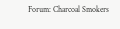Forum: Charcoal Smokers